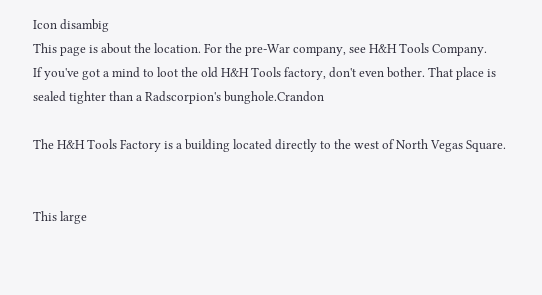Icon disambig
This page is about the location. For the pre-War company, see H&H Tools Company.
If you've got a mind to loot the old H&H Tools factory, don't even bother. That place is sealed tighter than a Radscorpion's bunghole.Crandon

The H&H Tools Factory is a building located directly to the west of North Vegas Square.


This large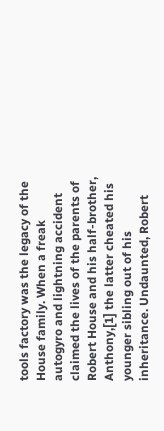tools factory was the legacy of the House family. When a freak autogyro and lightning accident claimed the lives of the parents of Robert House and his half-brother, Anthony,[1] the latter cheated his younger sibling out of his inheritance. Undaunted, Robert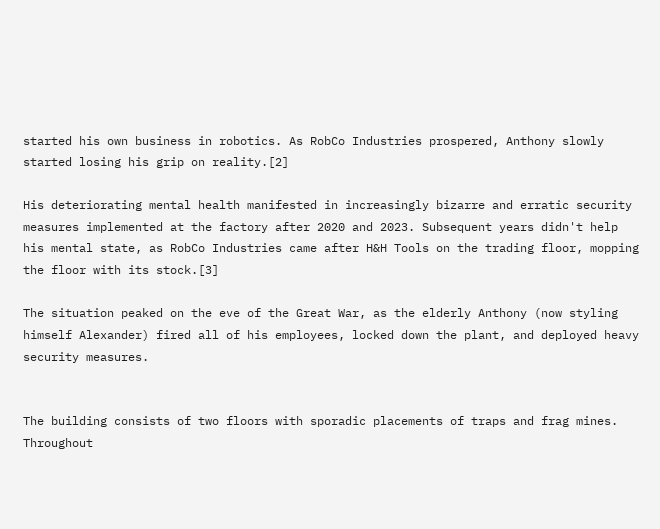started his own business in robotics. As RobCo Industries prospered, Anthony slowly started losing his grip on reality.[2]

His deteriorating mental health manifested in increasingly bizarre and erratic security measures implemented at the factory after 2020 and 2023. Subsequent years didn't help his mental state, as RobCo Industries came after H&H Tools on the trading floor, mopping the floor with its stock.[3]

The situation peaked on the eve of the Great War, as the elderly Anthony (now styling himself Alexander) fired all of his employees, locked down the plant, and deployed heavy security measures.


The building consists of two floors with sporadic placements of traps and frag mines. Throughout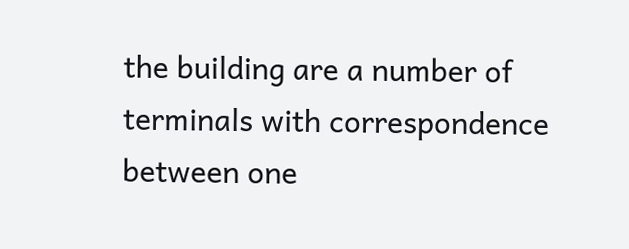the building are a number of terminals with correspondence between one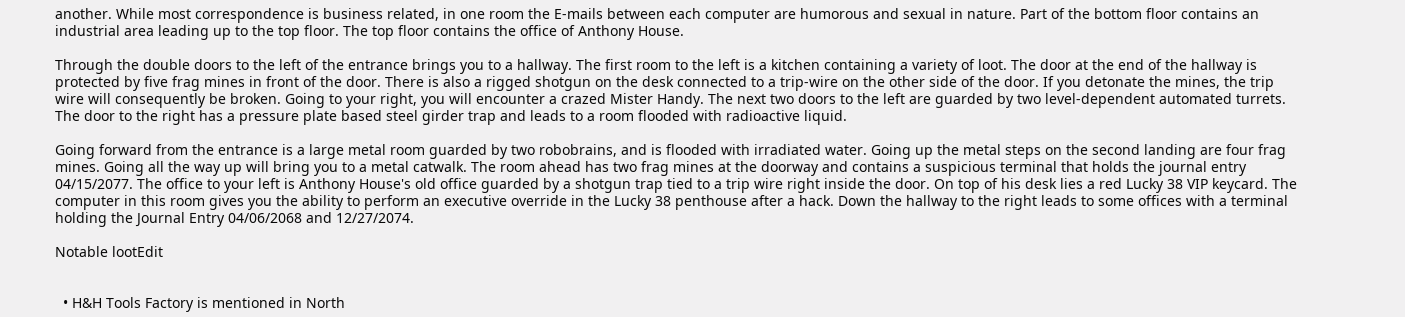another. While most correspondence is business related, in one room the E-mails between each computer are humorous and sexual in nature. Part of the bottom floor contains an industrial area leading up to the top floor. The top floor contains the office of Anthony House.

Through the double doors to the left of the entrance brings you to a hallway. The first room to the left is a kitchen containing a variety of loot. The door at the end of the hallway is protected by five frag mines in front of the door. There is also a rigged shotgun on the desk connected to a trip-wire on the other side of the door. If you detonate the mines, the trip wire will consequently be broken. Going to your right, you will encounter a crazed Mister Handy. The next two doors to the left are guarded by two level-dependent automated turrets. The door to the right has a pressure plate based steel girder trap and leads to a room flooded with radioactive liquid.

Going forward from the entrance is a large metal room guarded by two robobrains, and is flooded with irradiated water. Going up the metal steps on the second landing are four frag mines. Going all the way up will bring you to a metal catwalk. The room ahead has two frag mines at the doorway and contains a suspicious terminal that holds the journal entry 04/15/2077. The office to your left is Anthony House's old office guarded by a shotgun trap tied to a trip wire right inside the door. On top of his desk lies a red Lucky 38 VIP keycard. The computer in this room gives you the ability to perform an executive override in the Lucky 38 penthouse after a hack. Down the hallway to the right leads to some offices with a terminal holding the Journal Entry 04/06/2068 and 12/27/2074.

Notable lootEdit


  • H&H Tools Factory is mentioned in North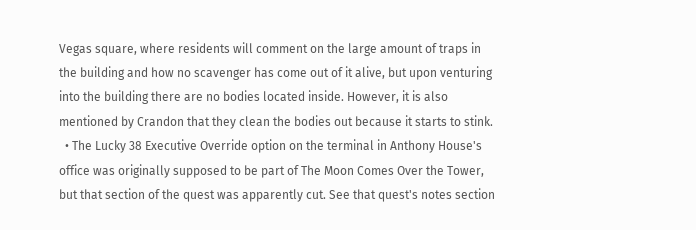Vegas square, where residents will comment on the large amount of traps in the building and how no scavenger has come out of it alive, but upon venturing into the building there are no bodies located inside. However, it is also mentioned by Crandon that they clean the bodies out because it starts to stink.
  • The Lucky 38 Executive Override option on the terminal in Anthony House's office was originally supposed to be part of The Moon Comes Over the Tower, but that section of the quest was apparently cut. See that quest's notes section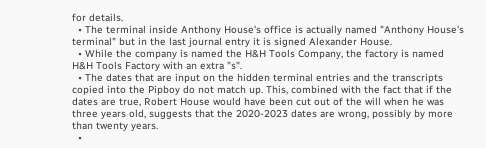for details.
  • The terminal inside Anthony House's office is actually named "Anthony House's terminal" but in the last journal entry it is signed Alexander House.
  • While the company is named the H&H Tools Company, the factory is named H&H Tools Factory with an extra "s".
  • The dates that are input on the hidden terminal entries and the transcripts copied into the Pipboy do not match up. This, combined with the fact that if the dates are true, Robert House would have been cut out of the will when he was three years old, suggests that the 2020-2023 dates are wrong, possibly by more than twenty years.
  •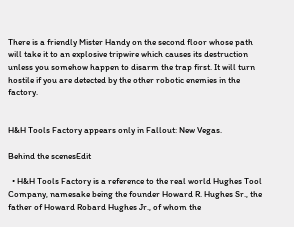There is a friendly Mister Handy on the second floor whose path will take it to an explosive tripwire which causes its destruction unless you somehow happen to disarm the trap first. It will turn hostile if you are detected by the other robotic enemies in the factory.


H&H Tools Factory appears only in Fallout: New Vegas.

Behind the scenesEdit

  • H&H Tools Factory is a reference to the real world Hughes Tool Company, namesake being the founder Howard R. Hughes Sr., the father of Howard Robard Hughes Jr., of whom the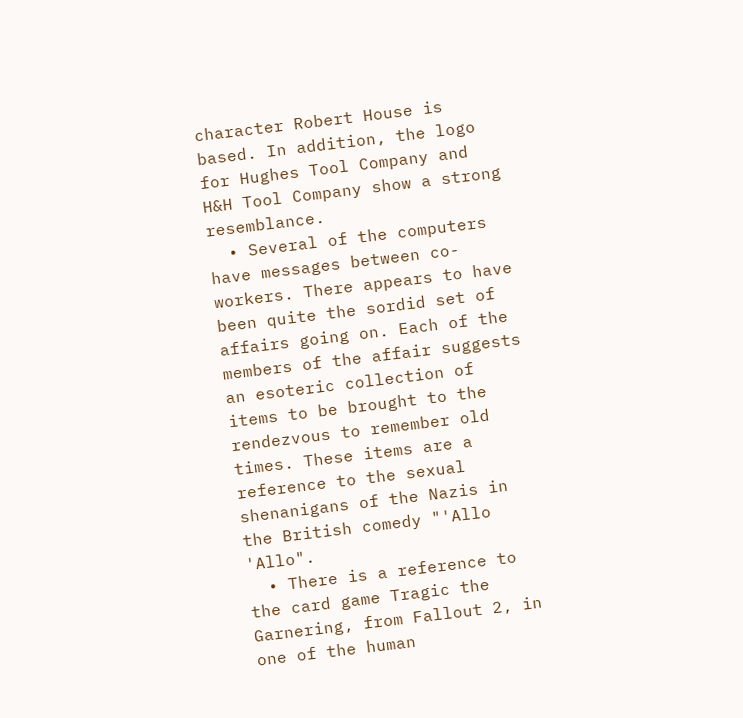character Robert House is based. In addition, the logo for Hughes Tool Company and H&H Tool Company show a strong resemblance.
  • Several of the computers have messages between co-workers. There appears to have been quite the sordid set of affairs going on. Each of the members of the affair suggests an esoteric collection of items to be brought to the rendezvous to remember old times. These items are a reference to the sexual shenanigans of the Nazis in the British comedy "'Allo 'Allo".
  • There is a reference to the card game Tragic the Garnering, from Fallout 2, in one of the human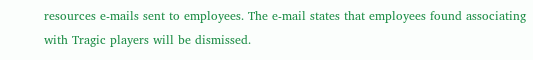resources e-mails sent to employees. The e-mail states that employees found associating with Tragic players will be dismissed.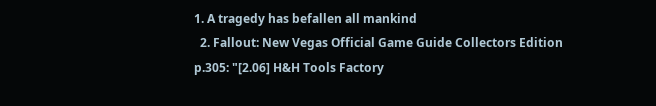1. A tragedy has befallen all mankind
  2. Fallout: New Vegas Official Game Guide Collectors Edition p.305: "[2.06] H&H Tools Factory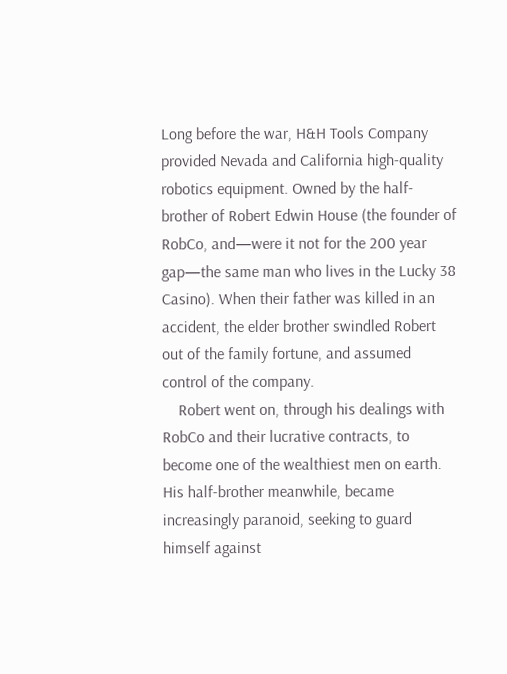Long before the war, H&H Tools Company provided Nevada and California high-quality robotics equipment. Owned by the half-brother of Robert Edwin House (the founder of RobCo, and—were it not for the 200 year gap—the same man who lives in the Lucky 38 Casino). When their father was killed in an accident, the elder brother swindled Robert out of the family fortune, and assumed control of the company.
    Robert went on, through his dealings with RobCo and their lucrative contracts, to become one of the wealthiest men on earth. His half-brother meanwhile, became increasingly paranoid, seeking to guard himself against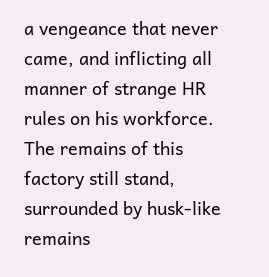a vengeance that never came, and inflicting all manner of strange HR rules on his workforce. The remains of this factory still stand, surrounded by husk-like remains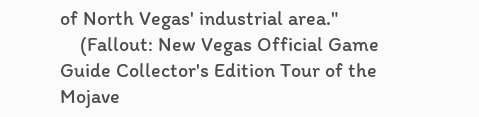of North Vegas' industrial area."
    (Fallout: New Vegas Official Game Guide Collector's Edition Tour of the Mojave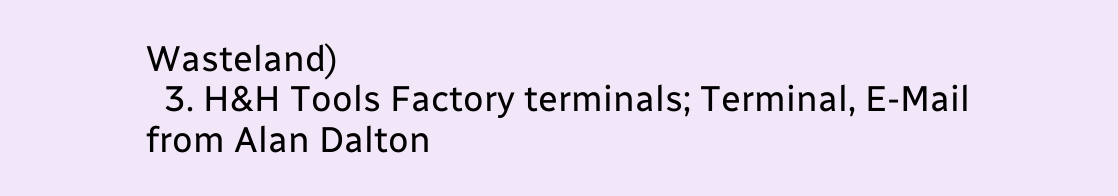Wasteland)
  3. H&H Tools Factory terminals; Terminal, E-Mail from Alan Dalton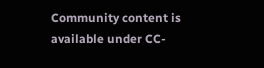Community content is available under CC-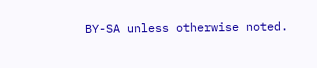BY-SA unless otherwise noted.